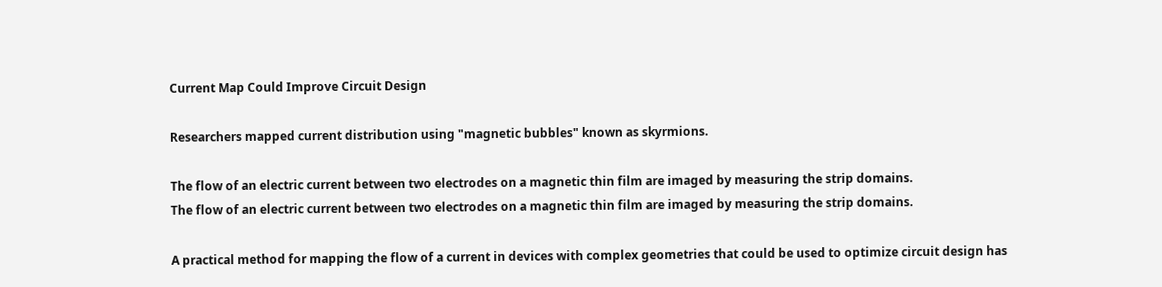Current Map Could Improve Circuit Design

Researchers mapped current distribution using "magnetic bubbles" known as skyrmions.

The flow of an electric current between two electrodes on a magnetic thin film are imaged by measuring the strip domains.
The flow of an electric current between two electrodes on a magnetic thin film are imaged by measuring the strip domains.

A practical method for mapping the flow of a current in devices with complex geometries that could be used to optimize circuit design has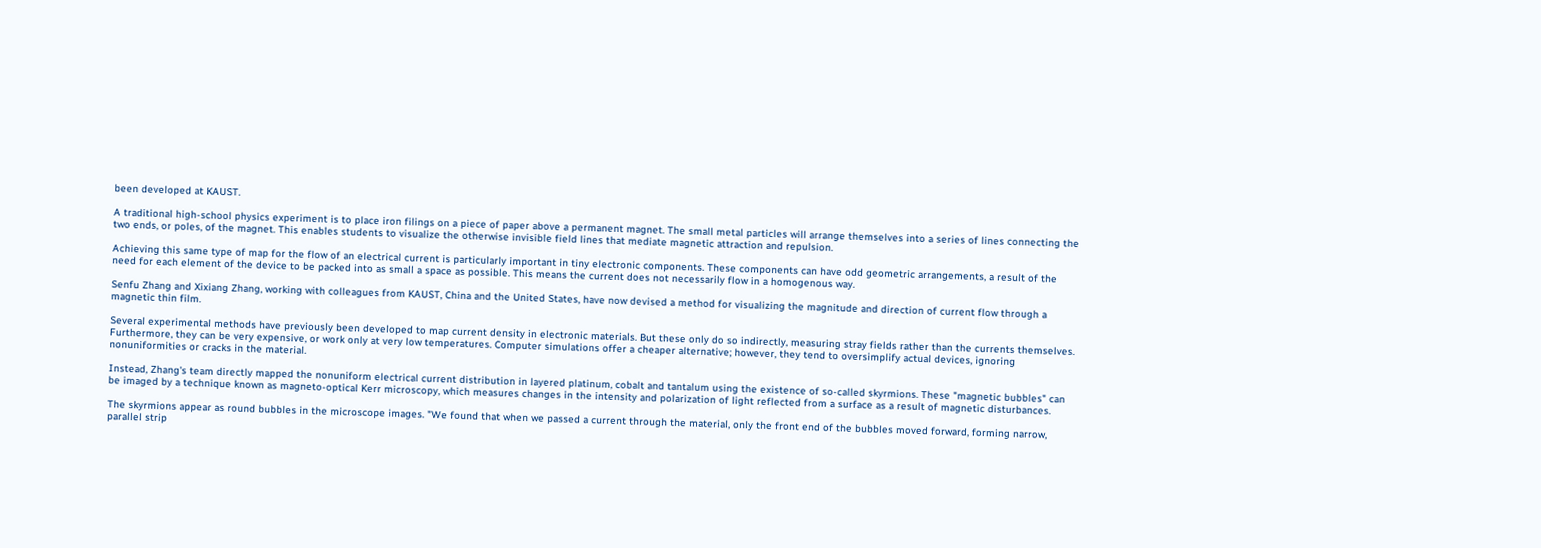been developed at KAUST.

A traditional high-school physics experiment is to place iron filings on a piece of paper above a permanent magnet. The small metal particles will arrange themselves into a series of lines connecting the two ends, or poles, of the magnet. This enables students to visualize the otherwise invisible field lines that mediate magnetic attraction and repulsion.

Achieving this same type of map for the flow of an electrical current is particularly important in tiny electronic components. These components can have odd geometric arrangements, a result of the need for each element of the device to be packed into as small a space as possible. This means the current does not necessarily flow in a homogenous way.

Senfu Zhang and Xixiang Zhang, working with colleagues from KAUST, China and the United States, have now devised a method for visualizing the magnitude and direction of current flow through a magnetic thin film.

Several experimental methods have previously been developed to map current density in electronic materials. But these only do so indirectly, measuring stray fields rather than the currents themselves. Furthermore, they can be very expensive, or work only at very low temperatures. Computer simulations offer a cheaper alternative; however, they tend to oversimplify actual devices, ignoring nonuniformities or cracks in the material.

Instead, Zhang's team directly mapped the nonuniform electrical current distribution in layered platinum, cobalt and tantalum using the existence of so-called skyrmions. These "magnetic bubbles" can be imaged by a technique known as magneto-optical Kerr microscopy, which measures changes in the intensity and polarization of light reflected from a surface as a result of magnetic disturbances.

The skyrmions appear as round bubbles in the microscope images. "We found that when we passed a current through the material, only the front end of the bubbles moved forward, forming narrow, parallel strip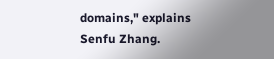domains," explains Senfu Zhang.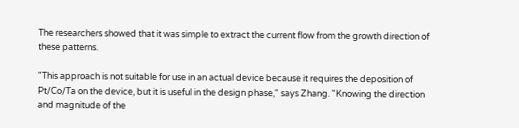The researchers showed that it was simple to extract the current flow from the growth direction of these patterns.

"This approach is not suitable for use in an actual device because it requires the deposition of Pt/Co/Ta on the device, but it is useful in the design phase," says Zhang. "Knowing the direction and magnitude of the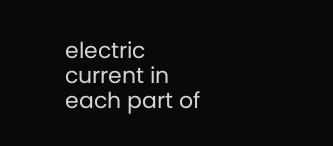electric current in each part of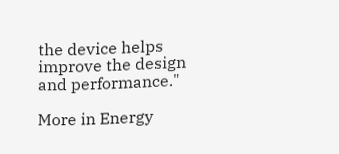the device helps improve the design and performance."

More in Energy